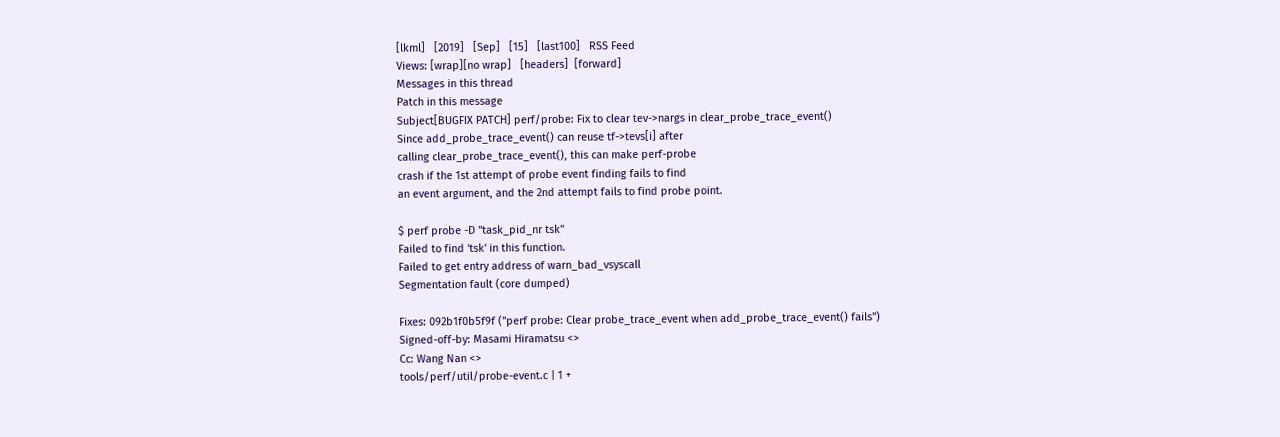[lkml]   [2019]   [Sep]   [15]   [last100]   RSS Feed
Views: [wrap][no wrap]   [headers]  [forward]
Messages in this thread
Patch in this message
Subject[BUGFIX PATCH] perf/probe: Fix to clear tev->nargs in clear_probe_trace_event()
Since add_probe_trace_event() can reuse tf->tevs[i] after
calling clear_probe_trace_event(), this can make perf-probe
crash if the 1st attempt of probe event finding fails to find
an event argument, and the 2nd attempt fails to find probe point.

$ perf probe -D "task_pid_nr tsk"
Failed to find 'tsk' in this function.
Failed to get entry address of warn_bad_vsyscall
Segmentation fault (core dumped)

Fixes: 092b1f0b5f9f ("perf probe: Clear probe_trace_event when add_probe_trace_event() fails")
Signed-off-by: Masami Hiramatsu <>
Cc: Wang Nan <>
tools/perf/util/probe-event.c | 1 +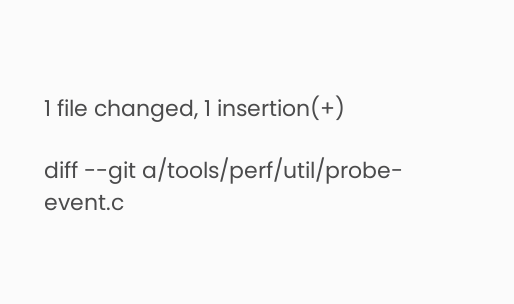1 file changed, 1 insertion(+)

diff --git a/tools/perf/util/probe-event.c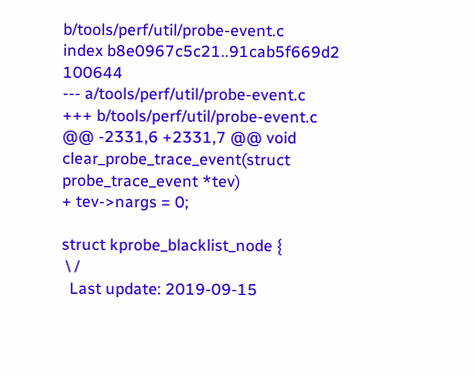b/tools/perf/util/probe-event.c
index b8e0967c5c21..91cab5f669d2 100644
--- a/tools/perf/util/probe-event.c
+++ b/tools/perf/util/probe-event.c
@@ -2331,6 +2331,7 @@ void clear_probe_trace_event(struct probe_trace_event *tev)
+ tev->nargs = 0;

struct kprobe_blacklist_node {
 \ /
  Last update: 2019-09-15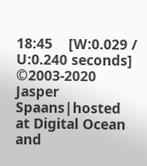18:45    [W:0.029 / U:0.240 seconds]
©2003-2020 Jasper Spaans|hosted at Digital Ocean and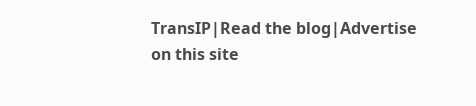TransIP|Read the blog|Advertise on this site